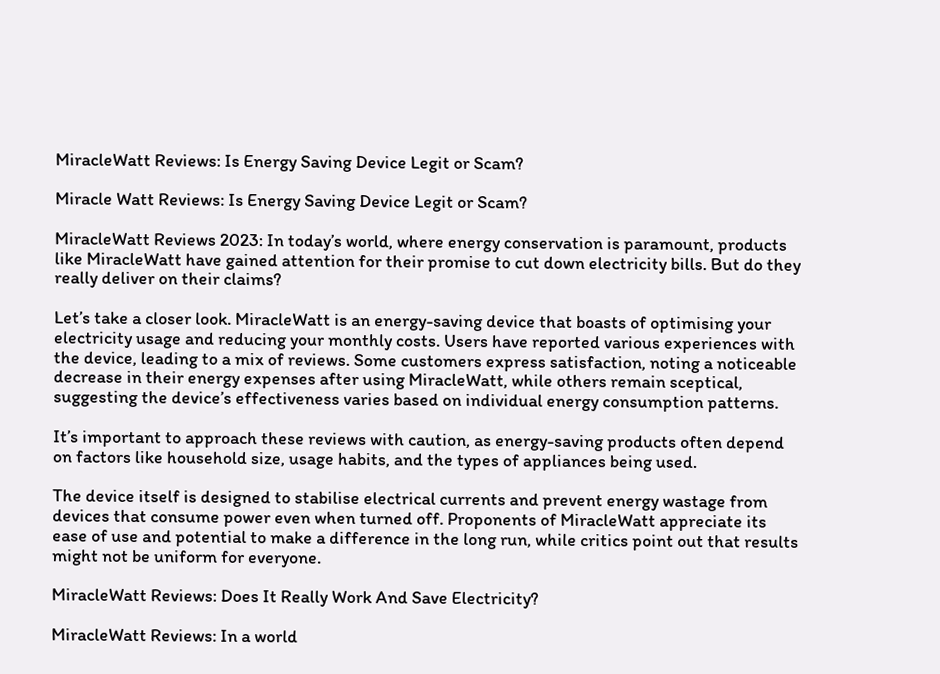MiracleWatt Reviews: Is Energy Saving Device Legit or Scam?

Miracle Watt Reviews: Is Energy Saving Device Legit or Scam?

MiracleWatt Reviews 2023: In today’s world, where energy conservation is paramount, products like MiracleWatt have gained attention for their promise to cut down electricity bills. But do they really deliver on their claims?

Let’s take a closer look. MiracleWatt is an energy-saving device that boasts of optimising your electricity usage and reducing your monthly costs. Users have reported various experiences with the device, leading to a mix of reviews. Some customers express satisfaction, noting a noticeable decrease in their energy expenses after using MiracleWatt, while others remain sceptical, suggesting the device’s effectiveness varies based on individual energy consumption patterns.

It’s important to approach these reviews with caution, as energy-saving products often depend on factors like household size, usage habits, and the types of appliances being used.

The device itself is designed to stabilise electrical currents and prevent energy wastage from devices that consume power even when turned off. Proponents of MiracleWatt appreciate its ease of use and potential to make a difference in the long run, while critics point out that results might not be uniform for everyone.

MiracleWatt Reviews: Does It Really Work And Save Electricity?

MiracleWatt Reviews: In a world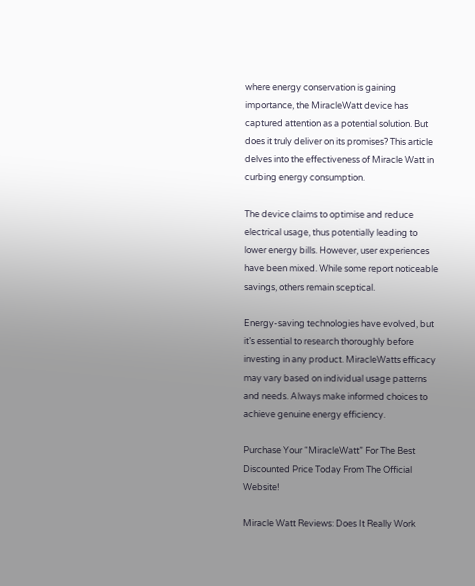where energy conservation is gaining importance, the MiracleWatt device has captured attention as a potential solution. But does it truly deliver on its promises? This article delves into the effectiveness of Miracle Watt in curbing energy consumption.

The device claims to optimise and reduce electrical usage, thus potentially leading to lower energy bills. However, user experiences have been mixed. While some report noticeable savings, others remain sceptical.

Energy-saving technologies have evolved, but it’s essential to research thoroughly before investing in any product. MiracleWatts efficacy may vary based on individual usage patterns and needs. Always make informed choices to achieve genuine energy efficiency.

Purchase Your “MiracleWatt” For The Best Discounted Price Today From The Official Website!

Miracle Watt Reviews: Does It Really Work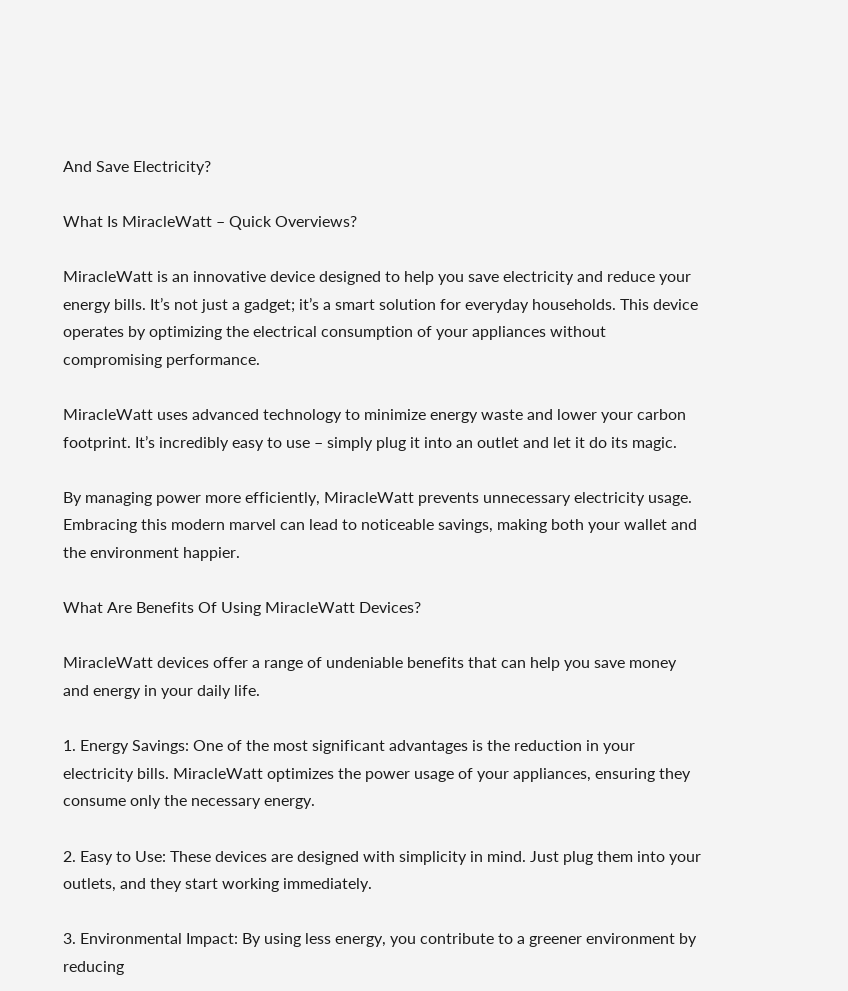And Save Electricity?

What Is MiracleWatt – Quick Overviews?

MiracleWatt is an innovative device designed to help you save electricity and reduce your energy bills. It’s not just a gadget; it’s a smart solution for everyday households. This device operates by optimizing the electrical consumption of your appliances without compromising performance.

MiracleWatt uses advanced technology to minimize energy waste and lower your carbon footprint. It’s incredibly easy to use – simply plug it into an outlet and let it do its magic.

By managing power more efficiently, MiracleWatt prevents unnecessary electricity usage. Embracing this modern marvel can lead to noticeable savings, making both your wallet and the environment happier.

What Are Benefits Of Using MiracleWatt Devices?

MiracleWatt devices offer a range of undeniable benefits that can help you save money and energy in your daily life.

1. Energy Savings: One of the most significant advantages is the reduction in your electricity bills. MiracleWatt optimizes the power usage of your appliances, ensuring they consume only the necessary energy.

2. Easy to Use: These devices are designed with simplicity in mind. Just plug them into your outlets, and they start working immediately.

3. Environmental Impact: By using less energy, you contribute to a greener environment by reducing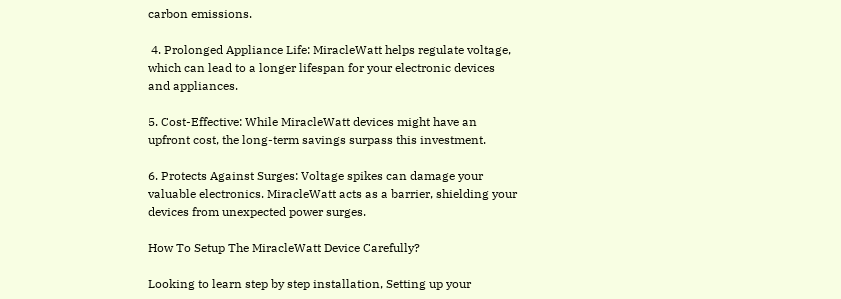carbon emissions.

 4. Prolonged Appliance Life: MiracleWatt helps regulate voltage, which can lead to a longer lifespan for your electronic devices and appliances.

5. Cost-Effective: While MiracleWatt devices might have an upfront cost, the long-term savings surpass this investment.

6. Protects Against Surges: Voltage spikes can damage your valuable electronics. MiracleWatt acts as a barrier, shielding your devices from unexpected power surges.

How To Setup The MiracleWatt Device Carefully?

Looking to learn step by step installation, Setting up your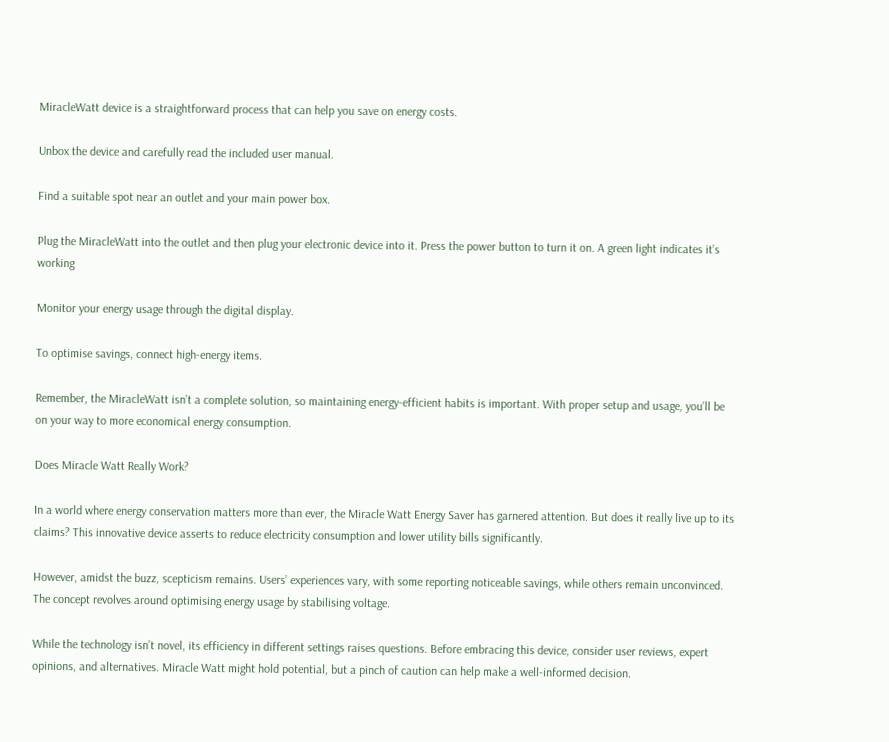MiracleWatt device is a straightforward process that can help you save on energy costs.

Unbox the device and carefully read the included user manual.

Find a suitable spot near an outlet and your main power box.

Plug the MiracleWatt into the outlet and then plug your electronic device into it. Press the power button to turn it on. A green light indicates it’s working

Monitor your energy usage through the digital display.

To optimise savings, connect high-energy items.

Remember, the MiracleWatt isn’t a complete solution, so maintaining energy-efficient habits is important. With proper setup and usage, you’ll be on your way to more economical energy consumption.

Does Miracle Watt Really Work?

In a world where energy conservation matters more than ever, the Miracle Watt Energy Saver has garnered attention. But does it really live up to its claims? This innovative device asserts to reduce electricity consumption and lower utility bills significantly.

However, amidst the buzz, scepticism remains. Users’ experiences vary, with some reporting noticeable savings, while others remain unconvinced. The concept revolves around optimising energy usage by stabilising voltage.

While the technology isn’t novel, its efficiency in different settings raises questions. Before embracing this device, consider user reviews, expert opinions, and alternatives. Miracle Watt might hold potential, but a pinch of caution can help make a well-informed decision.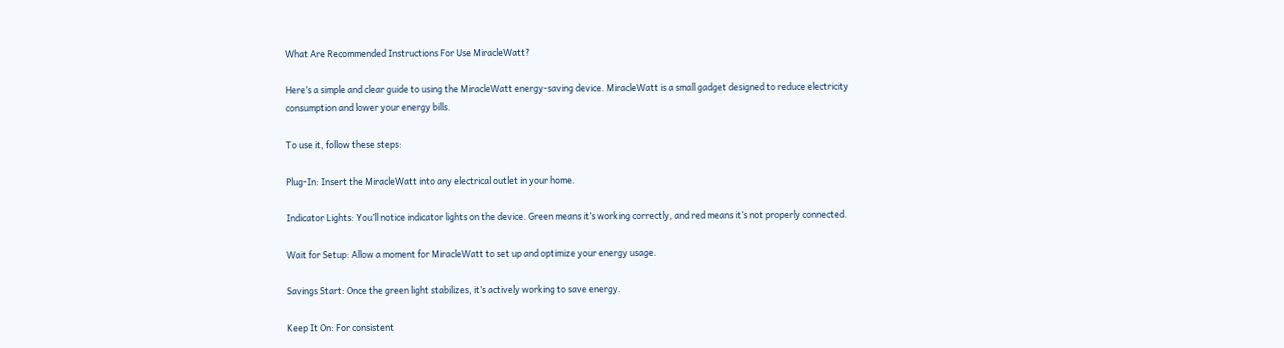What Are Recommended Instructions For Use MiracleWatt?

Here’s a simple and clear guide to using the MiracleWatt energy-saving device. MiracleWatt is a small gadget designed to reduce electricity consumption and lower your energy bills.

To use it, follow these steps:

Plug-In: Insert the MiracleWatt into any electrical outlet in your home.

Indicator Lights: You’ll notice indicator lights on the device. Green means it’s working correctly, and red means it’s not properly connected.

Wait for Setup: Allow a moment for MiracleWatt to set up and optimize your energy usage.

Savings Start: Once the green light stabilizes, it’s actively working to save energy.

Keep It On: For consistent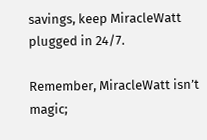savings, keep MiracleWatt plugged in 24/7.

Remember, MiracleWatt isn’t magic;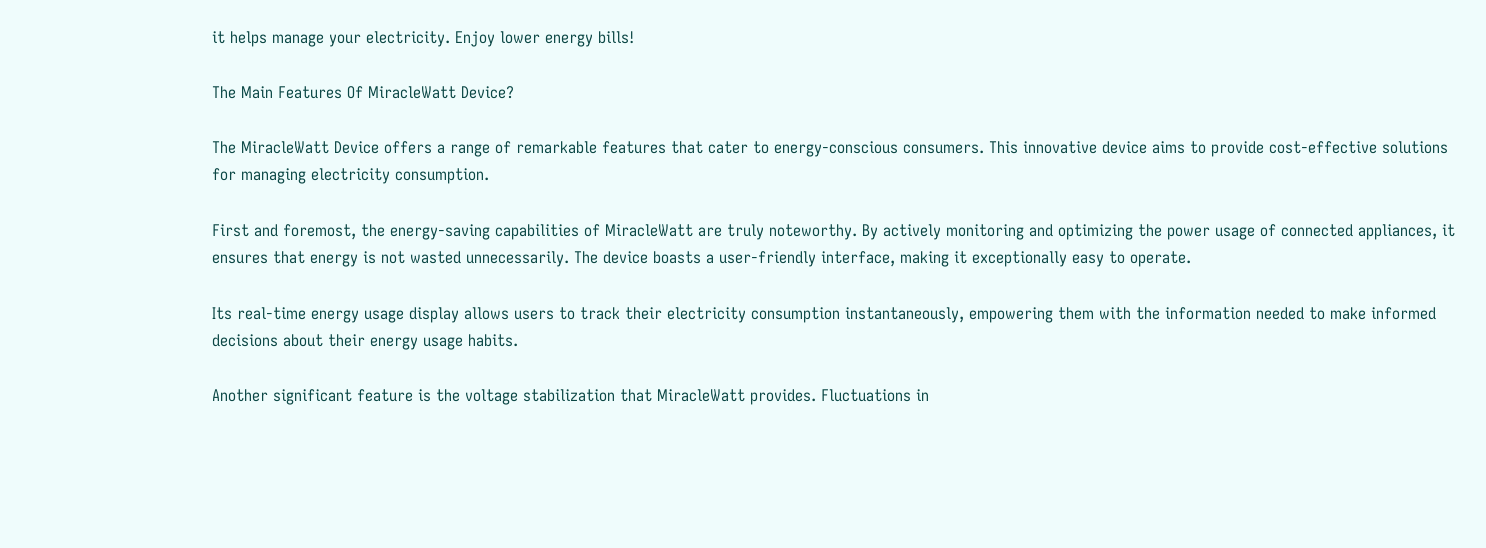it helps manage your electricity. Enjoy lower energy bills!

The Main Features Of MiracleWatt Device?

The MiracleWatt Device offers a range of remarkable features that cater to energy-conscious consumers. This innovative device aims to provide cost-effective solutions for managing electricity consumption.

First and foremost, the energy-saving capabilities of MiracleWatt are truly noteworthy. By actively monitoring and optimizing the power usage of connected appliances, it ensures that energy is not wasted unnecessarily. The device boasts a user-friendly interface, making it exceptionally easy to operate.

Its real-time energy usage display allows users to track their electricity consumption instantaneously, empowering them with the information needed to make informed decisions about their energy usage habits.

Another significant feature is the voltage stabilization that MiracleWatt provides. Fluctuations in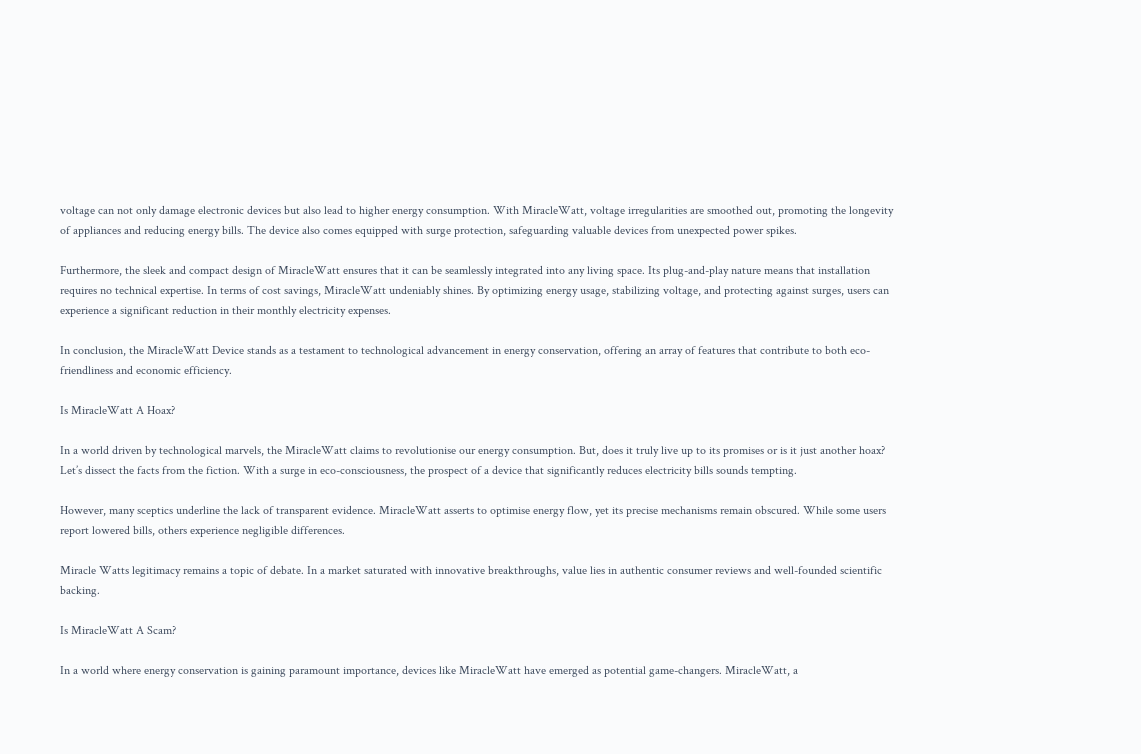voltage can not only damage electronic devices but also lead to higher energy consumption. With MiracleWatt, voltage irregularities are smoothed out, promoting the longevity of appliances and reducing energy bills. The device also comes equipped with surge protection, safeguarding valuable devices from unexpected power spikes.

Furthermore, the sleek and compact design of MiracleWatt ensures that it can be seamlessly integrated into any living space. Its plug-and-play nature means that installation requires no technical expertise. In terms of cost savings, MiracleWatt undeniably shines. By optimizing energy usage, stabilizing voltage, and protecting against surges, users can experience a significant reduction in their monthly electricity expenses.

In conclusion, the MiracleWatt Device stands as a testament to technological advancement in energy conservation, offering an array of features that contribute to both eco-friendliness and economic efficiency.

Is MiracleWatt A Hoax?

In a world driven by technological marvels, the MiracleWatt claims to revolutionise our energy consumption. But, does it truly live up to its promises or is it just another hoax? Let’s dissect the facts from the fiction. With a surge in eco-consciousness, the prospect of a device that significantly reduces electricity bills sounds tempting.

However, many sceptics underline the lack of transparent evidence. MiracleWatt asserts to optimise energy flow, yet its precise mechanisms remain obscured. While some users report lowered bills, others experience negligible differences.

Miracle Watts legitimacy remains a topic of debate. In a market saturated with innovative breakthroughs, value lies in authentic consumer reviews and well-founded scientific backing.

Is MiracleWatt A Scam?

In a world where energy conservation is gaining paramount importance, devices like MiracleWatt have emerged as potential game-changers. MiracleWatt, a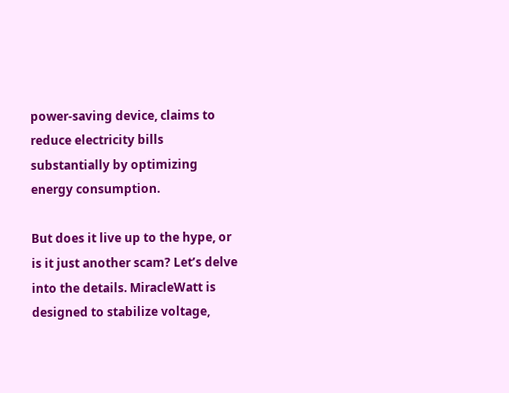power-saving device, claims to reduce electricity bills substantially by optimizing energy consumption.

But does it live up to the hype, or is it just another scam? Let’s delve into the details. MiracleWatt is designed to stabilize voltage,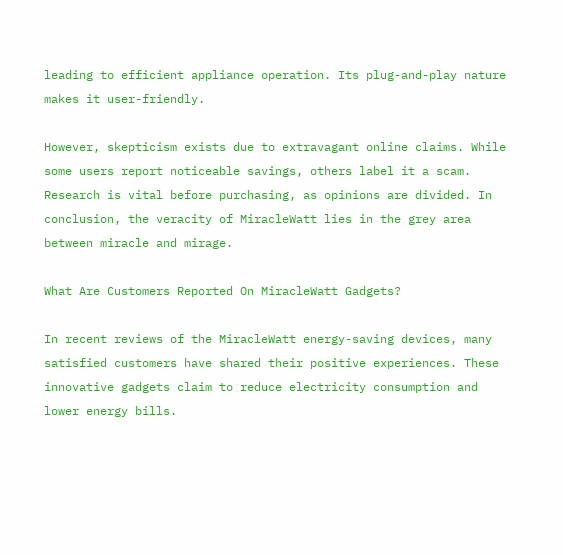leading to efficient appliance operation. Its plug-and-play nature makes it user-friendly.

However, skepticism exists due to extravagant online claims. While some users report noticeable savings, others label it a scam. Research is vital before purchasing, as opinions are divided. In conclusion, the veracity of MiracleWatt lies in the grey area between miracle and mirage.

What Are Customers Reported On MiracleWatt Gadgets?

In recent reviews of the MiracleWatt energy-saving devices, many satisfied customers have shared their positive experiences. These innovative gadgets claim to reduce electricity consumption and lower energy bills.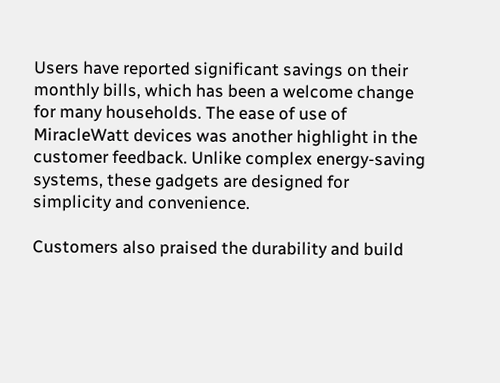Users have reported significant savings on their monthly bills, which has been a welcome change for many households. The ease of use of MiracleWatt devices was another highlight in the customer feedback. Unlike complex energy-saving systems, these gadgets are designed for simplicity and convenience.

Customers also praised the durability and build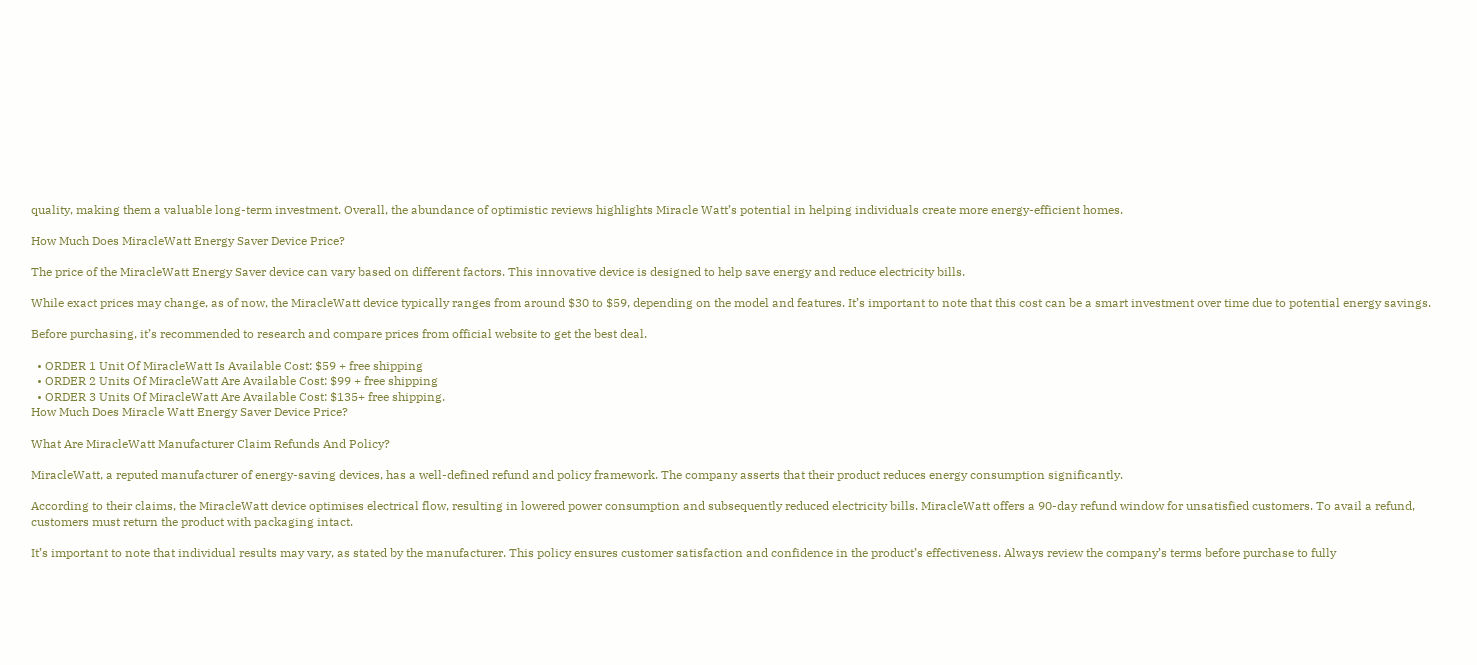quality, making them a valuable long-term investment. Overall, the abundance of optimistic reviews highlights Miracle Watt’s potential in helping individuals create more energy-efficient homes.

How Much Does MiracleWatt Energy Saver Device Price?

The price of the MiracleWatt Energy Saver device can vary based on different factors. This innovative device is designed to help save energy and reduce electricity bills.

While exact prices may change, as of now, the MiracleWatt device typically ranges from around $30 to $59, depending on the model and features. It’s important to note that this cost can be a smart investment over time due to potential energy savings.

Before purchasing, it’s recommended to research and compare prices from official website to get the best deal.

  • ORDER 1 Unit Of MiracleWatt Is Available Cost: $59 + free shipping
  • ORDER 2 Units Of MiracleWatt Are Available Cost: $99 + free shipping
  • ORDER 3 Units Of MiracleWatt Are Available Cost: $135+ free shipping.
How Much Does Miracle Watt Energy Saver Device Price?

What Are MiracleWatt Manufacturer Claim Refunds And Policy?

MiracleWatt, a reputed manufacturer of energy-saving devices, has a well-defined refund and policy framework. The company asserts that their product reduces energy consumption significantly.

According to their claims, the MiracleWatt device optimises electrical flow, resulting in lowered power consumption and subsequently reduced electricity bills. MiracleWatt offers a 90-day refund window for unsatisfied customers. To avail a refund, customers must return the product with packaging intact.

It’s important to note that individual results may vary, as stated by the manufacturer. This policy ensures customer satisfaction and confidence in the product’s effectiveness. Always review the company’s terms before purchase to fully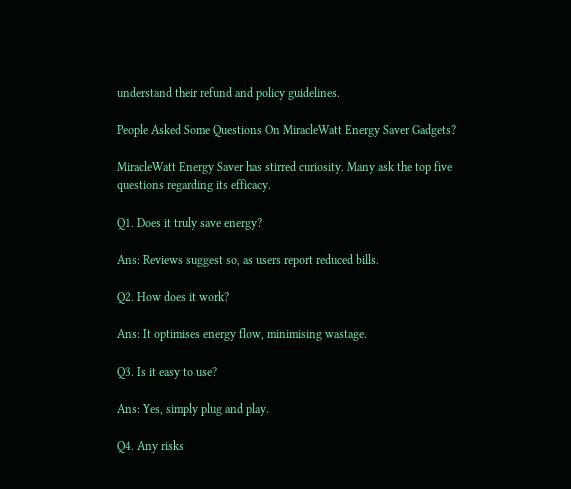understand their refund and policy guidelines.

People Asked Some Questions On MiracleWatt Energy Saver Gadgets?

MiracleWatt Energy Saver has stirred curiosity. Many ask the top five questions regarding its efficacy.

Q1. Does it truly save energy?

Ans: Reviews suggest so, as users report reduced bills.

Q2. How does it work?

Ans: It optimises energy flow, minimising wastage.

Q3. Is it easy to use?

Ans: Yes, simply plug and play.

Q4. Any risks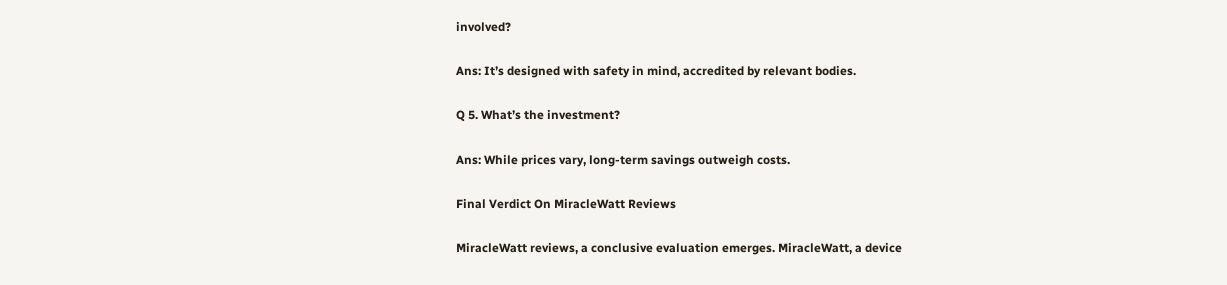involved?

Ans: It’s designed with safety in mind, accredited by relevant bodies.

Q 5. What’s the investment?

Ans: While prices vary, long-term savings outweigh costs.

Final Verdict On MiracleWatt Reviews

MiracleWatt reviews, a conclusive evaluation emerges. MiracleWatt, a device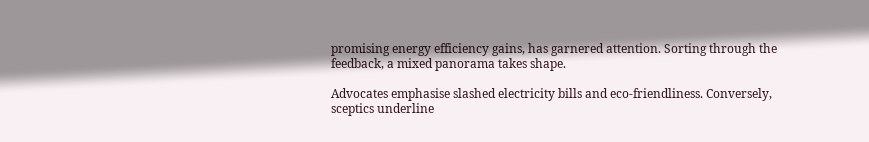promising energy efficiency gains, has garnered attention. Sorting through the feedback, a mixed panorama takes shape.

Advocates emphasise slashed electricity bills and eco-friendliness. Conversely, sceptics underline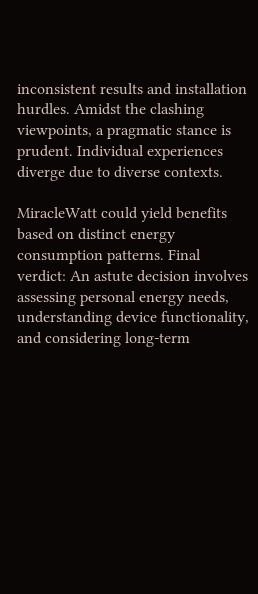inconsistent results and installation hurdles. Amidst the clashing viewpoints, a pragmatic stance is prudent. Individual experiences diverge due to diverse contexts.

MiracleWatt could yield benefits based on distinct energy consumption patterns. Final verdict: An astute decision involves assessing personal energy needs, understanding device functionality, and considering long-term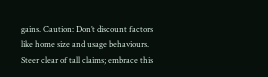gains. Caution: Don’t discount factors like home size and usage behaviours. Steer clear of tall claims; embrace this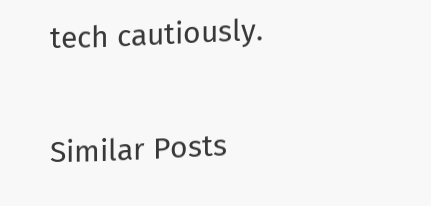tech cautiously.

Similar Posts